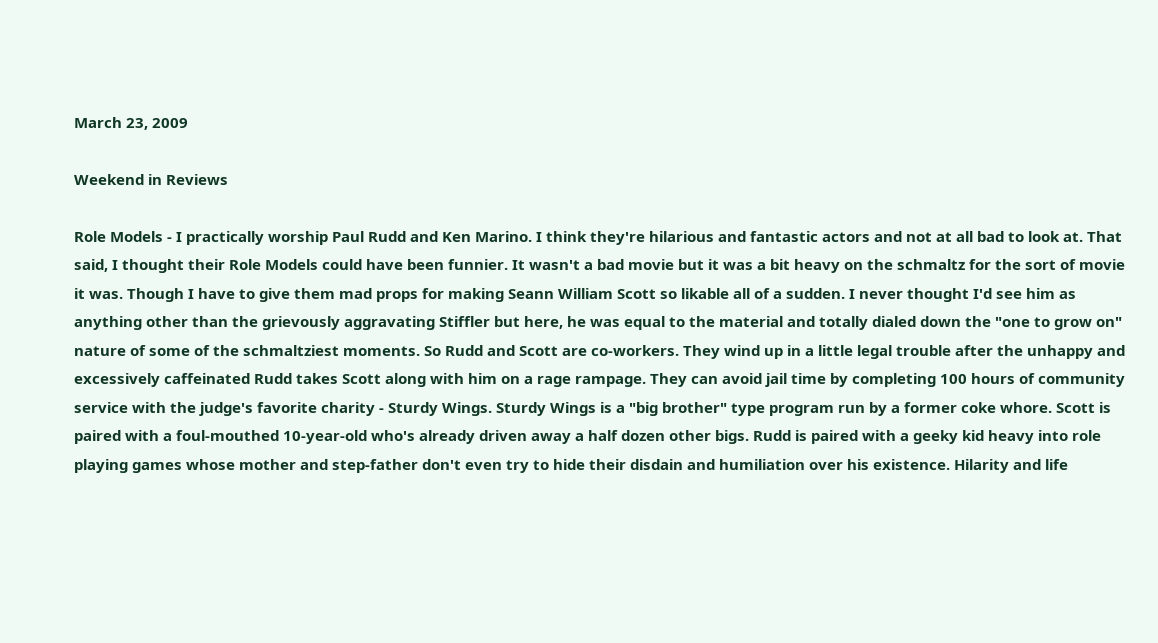March 23, 2009

Weekend in Reviews

Role Models - I practically worship Paul Rudd and Ken Marino. I think they're hilarious and fantastic actors and not at all bad to look at. That said, I thought their Role Models could have been funnier. It wasn't a bad movie but it was a bit heavy on the schmaltz for the sort of movie it was. Though I have to give them mad props for making Seann William Scott so likable all of a sudden. I never thought I'd see him as anything other than the grievously aggravating Stiffler but here, he was equal to the material and totally dialed down the "one to grow on" nature of some of the schmaltziest moments. So Rudd and Scott are co-workers. They wind up in a little legal trouble after the unhappy and excessively caffeinated Rudd takes Scott along with him on a rage rampage. They can avoid jail time by completing 100 hours of community service with the judge's favorite charity - Sturdy Wings. Sturdy Wings is a "big brother" type program run by a former coke whore. Scott is paired with a foul-mouthed 10-year-old who's already driven away a half dozen other bigs. Rudd is paired with a geeky kid heavy into role playing games whose mother and step-father don't even try to hide their disdain and humiliation over his existence. Hilarity and life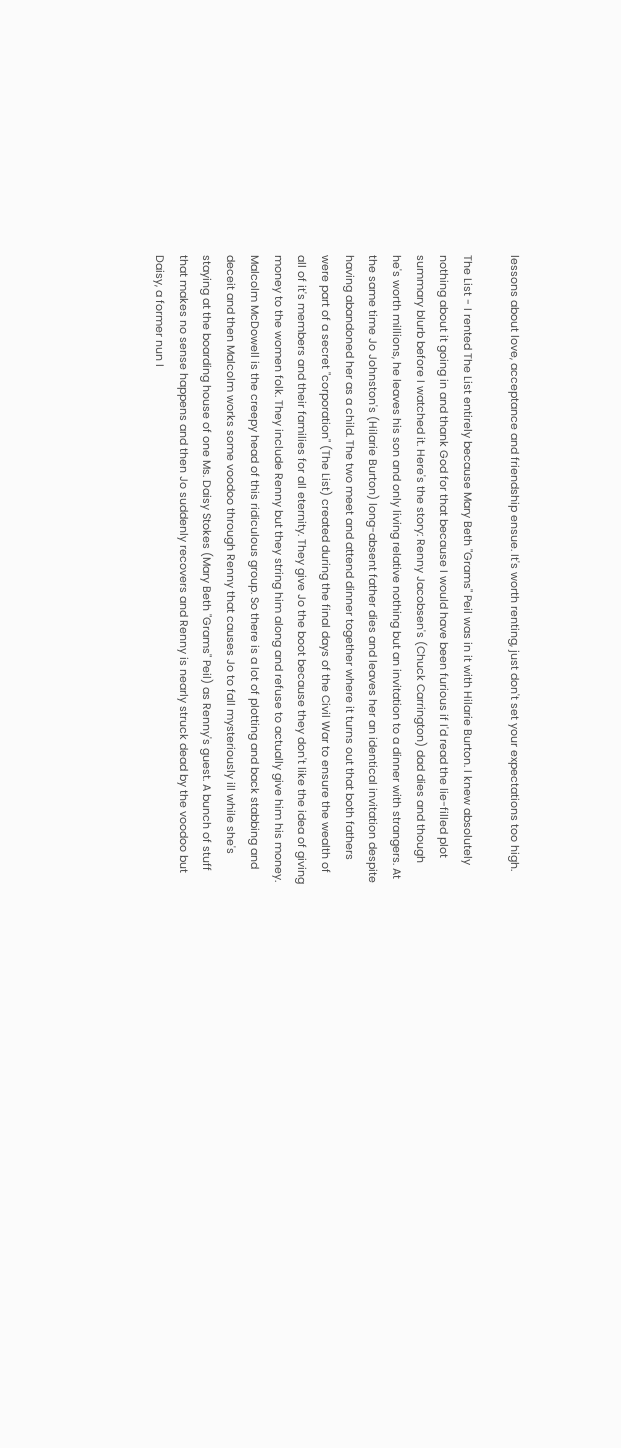lessons about love, acceptance and friendship ensue. It's worth renting, just don't set your expectations too high.

The List - I rented The List entirely because Mary Beth "Grams" Peil was in it with Hilarie Burton. I knew absolutely nothing about it going in and thank God for that because I would have been furious if I'd read the lie-filled plot summary blurb before I watched it. Here's the story: Renny Jacobsen's (Chuck Carrington) dad dies and though he's worth millions, he leaves his son and only living relative nothing but an invitation to a dinner with strangers. At the same time Jo Johnston's (Hilarie Burton) long-absent father dies and leaves her an identical invitation despite having abandoned her as a child. The two meet and attend dinner together where it turns out that both fathers were part of a secret "corporation" (The List) created during the final days of the Civil War to ensure the wealth of all of it's members and their families for all eternity. They give Jo the boot because they don't like the idea of giving money to the women folk. They include Renny but they string him along and refuse to actually give him his money. Malcolm McDowell is the creepy head of this ridiculous group. So there is a lot of plotting and back stabbing and deceit and then Malcolm works some voodoo through Renny that causes Jo to fall mysteriously ill while she's staying at the boarding house of one Ms. Daisy Stokes (Mary Beth "Grams" Peil) as Renny's guest. A bunch of stuff that makes no sense happens and then Jo suddenly recovers and Renny is nearly struck dead by the voodoo but Daisy, a former nun I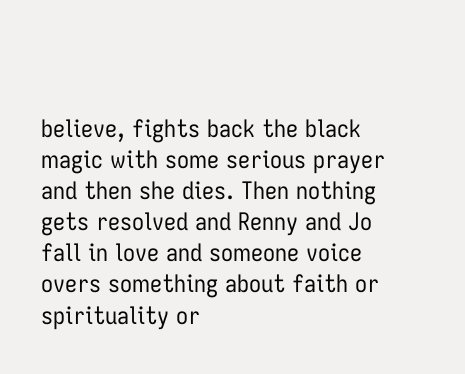believe, fights back the black magic with some serious prayer and then she dies. Then nothing gets resolved and Renny and Jo fall in love and someone voice overs something about faith or spirituality or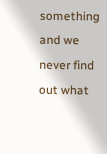something and we never find out what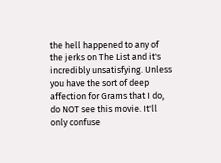the hell happened to any of the jerks on The List and it's incredibly unsatisfying. Unless you have the sort of deep affection for Grams that I do, do NOT see this movie. It'll only confuse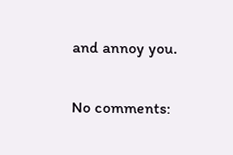and annoy you.

No comments: